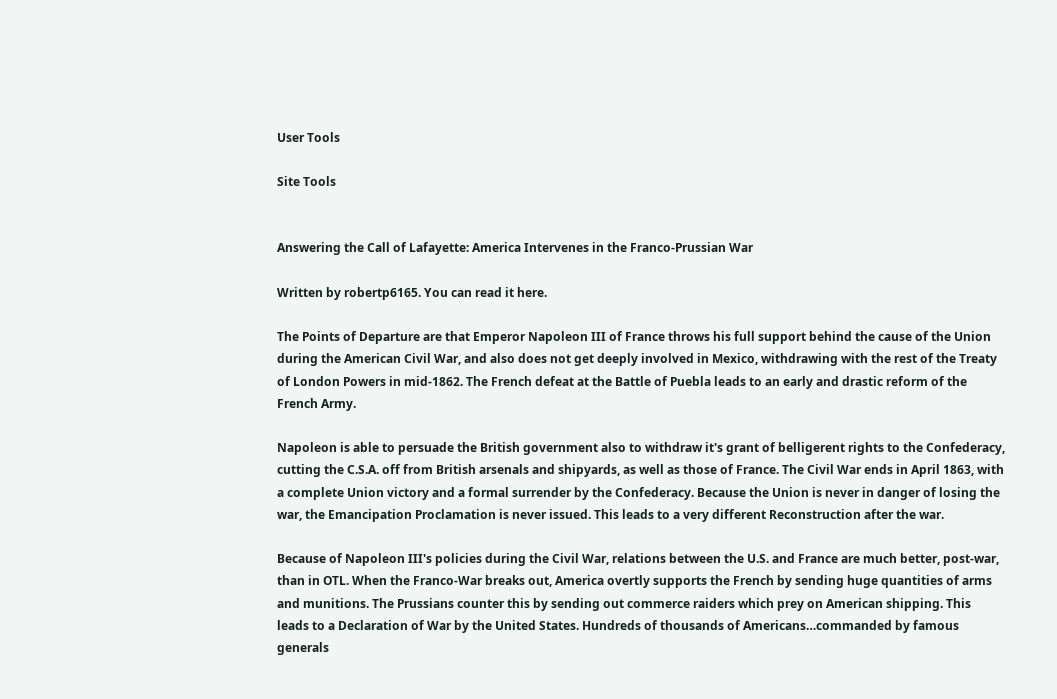User Tools

Site Tools


Answering the Call of Lafayette: America Intervenes in the Franco-Prussian War

Written by robertp6165. You can read it here.

The Points of Departure are that Emperor Napoleon III of France throws his full support behind the cause of the Union during the American Civil War, and also does not get deeply involved in Mexico, withdrawing with the rest of the Treaty of London Powers in mid-1862. The French defeat at the Battle of Puebla leads to an early and drastic reform of the French Army.

Napoleon is able to persuade the British government also to withdraw it's grant of belligerent rights to the Confederacy, cutting the C.S.A. off from British arsenals and shipyards, as well as those of France. The Civil War ends in April 1863, with a complete Union victory and a formal surrender by the Confederacy. Because the Union is never in danger of losing the war, the Emancipation Proclamation is never issued. This leads to a very different Reconstruction after the war.

Because of Napoleon III's policies during the Civil War, relations between the U.S. and France are much better, post-war, than in OTL. When the Franco-War breaks out, America overtly supports the French by sending huge quantities of arms and munitions. The Prussians counter this by sending out commerce raiders which prey on American shipping. This leads to a Declaration of War by the United States. Hundreds of thousands of Americans…commanded by famous generals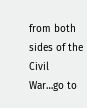from both sides of the Civil War…go to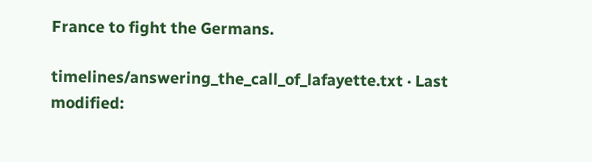France to fight the Germans.

timelines/answering_the_call_of_lafayette.txt · Last modified: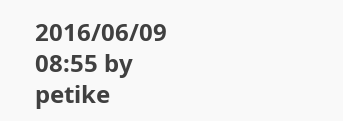2016/06/09 08:55 by petike